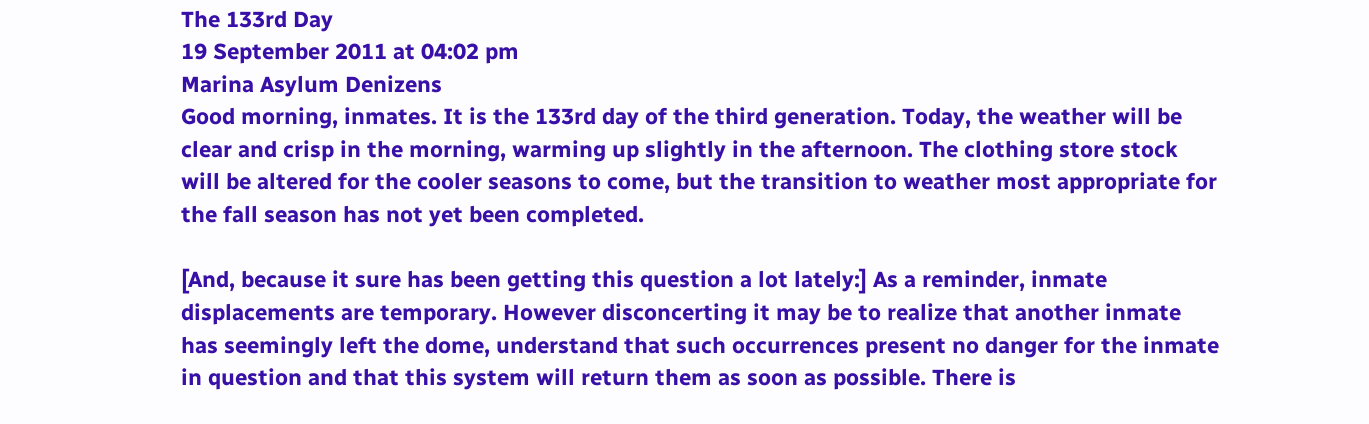The 133rd Day
19 September 2011 at 04:02 pm
Marina Asylum Denizens
Good morning, inmates. It is the 133rd day of the third generation. Today, the weather will be clear and crisp in the morning, warming up slightly in the afternoon. The clothing store stock will be altered for the cooler seasons to come, but the transition to weather most appropriate for the fall season has not yet been completed.

[And, because it sure has been getting this question a lot lately:] As a reminder, inmate displacements are temporary. However disconcerting it may be to realize that another inmate has seemingly left the dome, understand that such occurrences present no danger for the inmate in question and that this system will return them as soon as possible. There is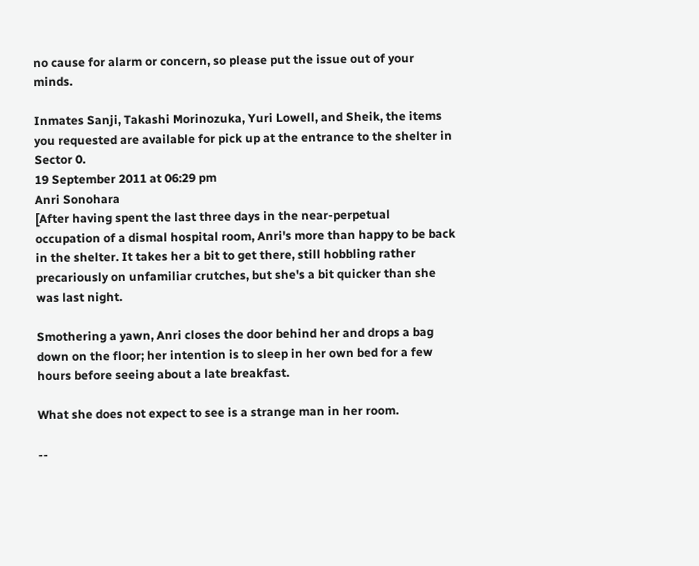no cause for alarm or concern, so please put the issue out of your minds.

Inmates Sanji, Takashi Morinozuka, Yuri Lowell, and Sheik, the items you requested are available for pick up at the entrance to the shelter in Sector 0.
19 September 2011 at 06:29 pm
Anri Sonohara
[After having spent the last three days in the near-perpetual occupation of a dismal hospital room, Anri's more than happy to be back in the shelter. It takes her a bit to get there, still hobbling rather precariously on unfamiliar crutches, but she's a bit quicker than she was last night.

Smothering a yawn, Anri closes the door behind her and drops a bag down on the floor; her intention is to sleep in her own bed for a few hours before seeing about a late breakfast.

What she does not expect to see is a strange man in her room.

--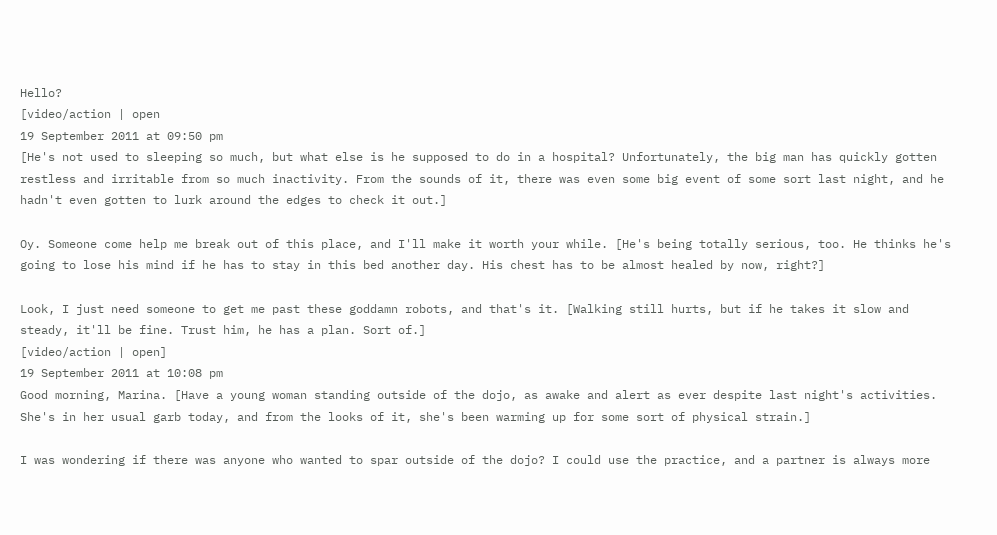Hello?
[video/action | open
19 September 2011 at 09:50 pm
[He's not used to sleeping so much, but what else is he supposed to do in a hospital? Unfortunately, the big man has quickly gotten restless and irritable from so much inactivity. From the sounds of it, there was even some big event of some sort last night, and he hadn't even gotten to lurk around the edges to check it out.]

Oy. Someone come help me break out of this place, and I'll make it worth your while. [He's being totally serious, too. He thinks he's going to lose his mind if he has to stay in this bed another day. His chest has to be almost healed by now, right?]

Look, I just need someone to get me past these goddamn robots, and that's it. [Walking still hurts, but if he takes it slow and steady, it'll be fine. Trust him, he has a plan. Sort of.]
[video/action | open]
19 September 2011 at 10:08 pm
Good morning, Marina. [Have a young woman standing outside of the dojo, as awake and alert as ever despite last night's activities. She's in her usual garb today, and from the looks of it, she's been warming up for some sort of physical strain.]

I was wondering if there was anyone who wanted to spar outside of the dojo? I could use the practice, and a partner is always more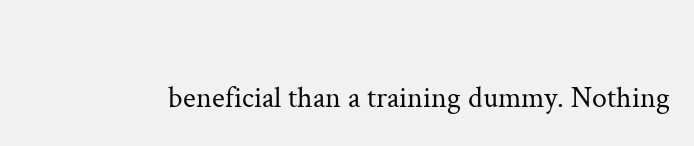beneficial than a training dummy. Nothing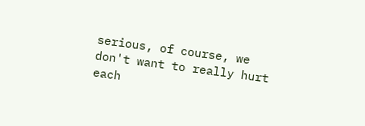serious, of course, we don't want to really hurt each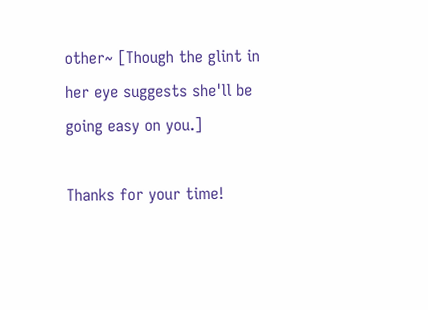other~ [Though the glint in her eye suggests she'll be going easy on you.]

Thanks for your time!